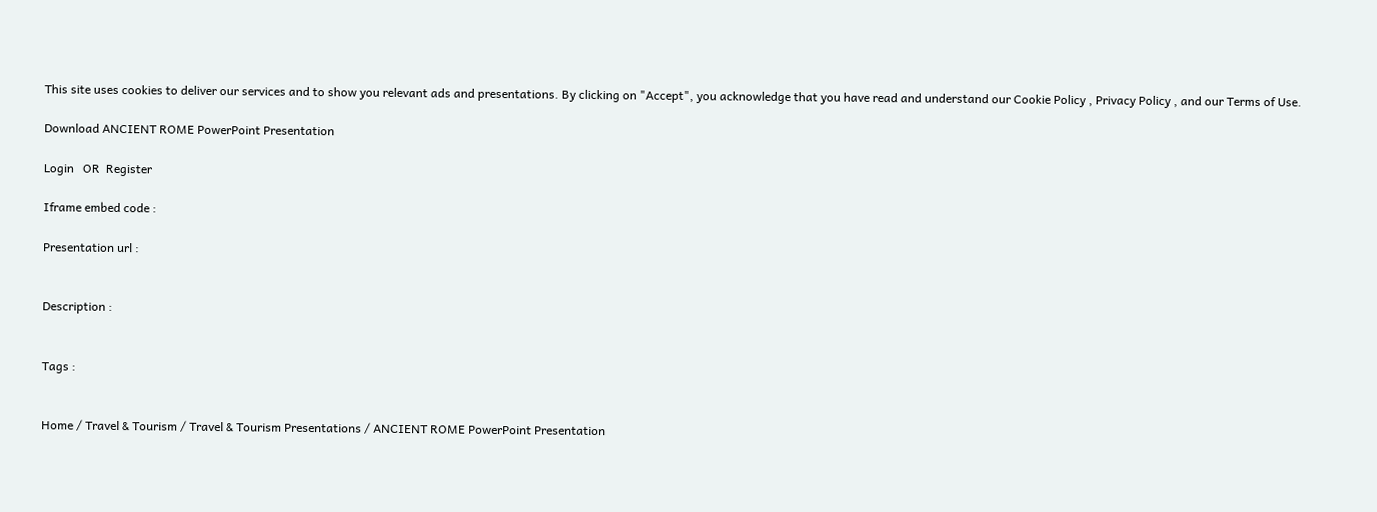This site uses cookies to deliver our services and to show you relevant ads and presentations. By clicking on "Accept", you acknowledge that you have read and understand our Cookie Policy , Privacy Policy , and our Terms of Use.

Download ANCIENT ROME PowerPoint Presentation

Login   OR  Register

Iframe embed code :

Presentation url :


Description :


Tags :


Home / Travel & Tourism / Travel & Tourism Presentations / ANCIENT ROME PowerPoint Presentation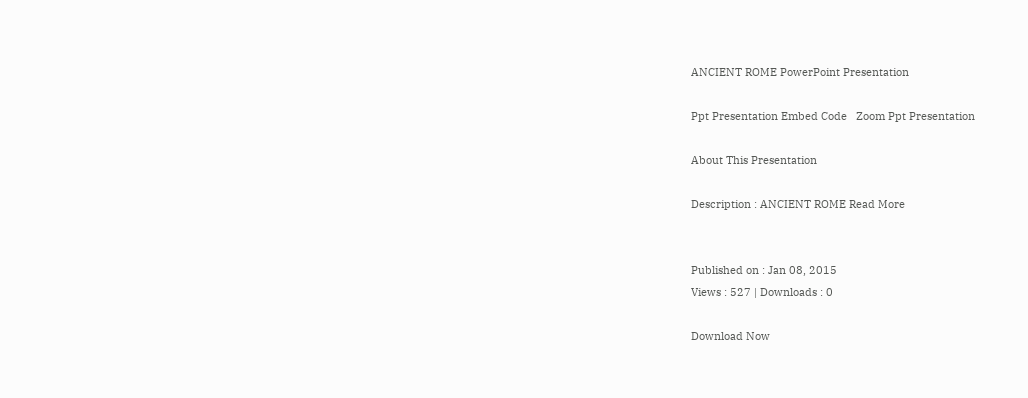ANCIENT ROME PowerPoint Presentation

Ppt Presentation Embed Code   Zoom Ppt Presentation

About This Presentation

Description : ANCIENT ROME Read More


Published on : Jan 08, 2015
Views : 527 | Downloads : 0

Download Now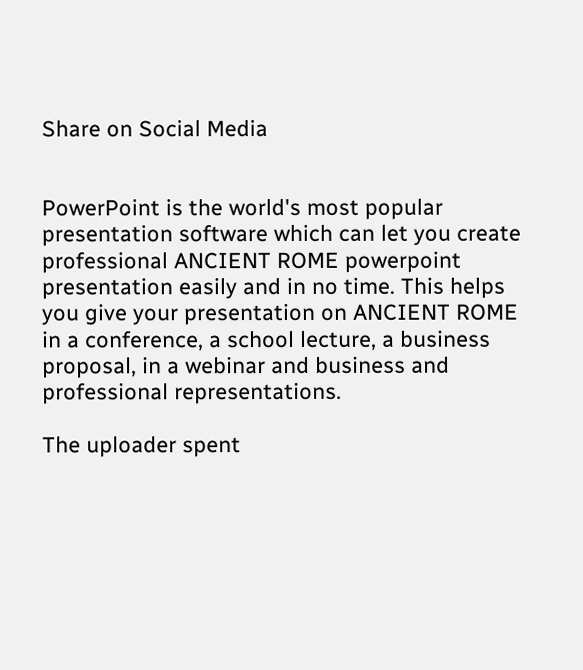Share on Social Media


PowerPoint is the world's most popular presentation software which can let you create professional ANCIENT ROME powerpoint presentation easily and in no time. This helps you give your presentation on ANCIENT ROME in a conference, a school lecture, a business proposal, in a webinar and business and professional representations.

The uploader spent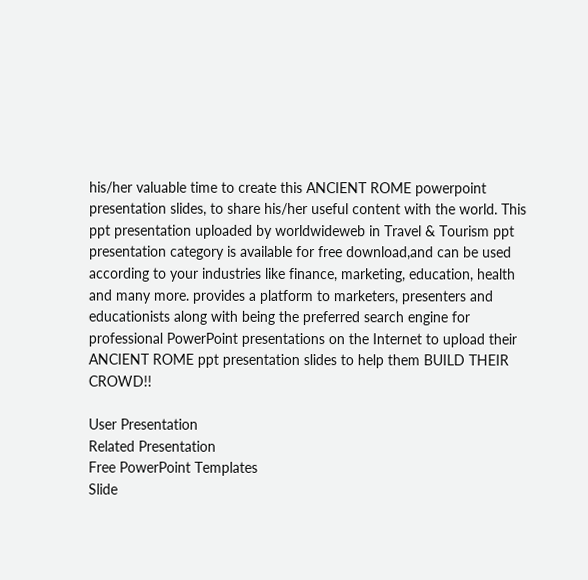his/her valuable time to create this ANCIENT ROME powerpoint presentation slides, to share his/her useful content with the world. This ppt presentation uploaded by worldwideweb in Travel & Tourism ppt presentation category is available for free download,and can be used according to your industries like finance, marketing, education, health and many more. provides a platform to marketers, presenters and educationists along with being the preferred search engine for professional PowerPoint presentations on the Internet to upload their ANCIENT ROME ppt presentation slides to help them BUILD THEIR CROWD!!

User Presentation
Related Presentation
Free PowerPoint Templates
Slide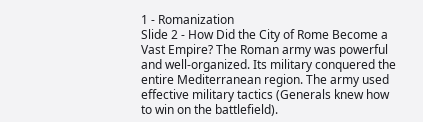1 - Romanization
Slide 2 - How Did the City of Rome Become a Vast Empire? The Roman army was powerful and well-organized. Its military conquered the entire Mediterranean region. The army used effective military tactics (Generals knew how to win on the battlefield).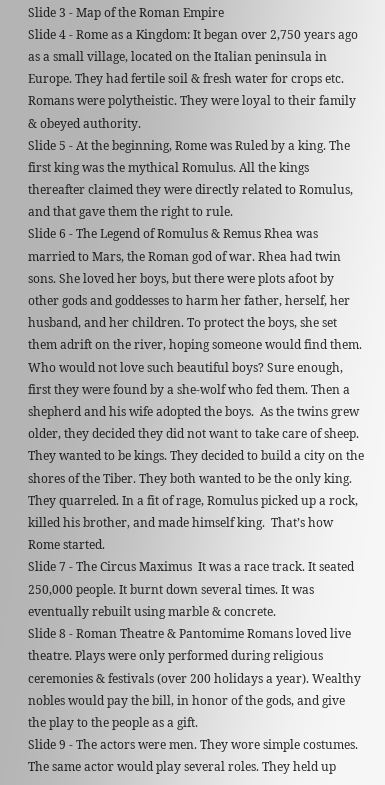Slide 3 - Map of the Roman Empire
Slide 4 - Rome as a Kingdom: It began over 2,750 years ago as a small village, located on the Italian peninsula in Europe. They had fertile soil & fresh water for crops etc. Romans were polytheistic. They were loyal to their family & obeyed authority.
Slide 5 - At the beginning, Rome was Ruled by a king. The first king was the mythical Romulus. All the kings thereafter claimed they were directly related to Romulus, and that gave them the right to rule.
Slide 6 - The Legend of Romulus & Remus Rhea was married to Mars, the Roman god of war. Rhea had twin sons. She loved her boys, but there were plots afoot by other gods and goddesses to harm her father, herself, her husband, and her children. To protect the boys, she set them adrift on the river, hoping someone would find them. Who would not love such beautiful boys? Sure enough, first they were found by a she-wolf who fed them. Then a shepherd and his wife adopted the boys.  As the twins grew older, they decided they did not want to take care of sheep. They wanted to be kings. They decided to build a city on the shores of the Tiber. They both wanted to be the only king. They quarreled. In a fit of rage, Romulus picked up a rock, killed his brother, and made himself king.  That’s how Rome started.
Slide 7 - The Circus Maximus  It was a race track. It seated 250,000 people. It burnt down several times. It was eventually rebuilt using marble & concrete.
Slide 8 - Roman Theatre & Pantomime Romans loved live theatre. Plays were only performed during religious ceremonies & festivals (over 200 holidays a year). Wealthy nobles would pay the bill, in honor of the gods, and give the play to the people as a gift.
Slide 9 - The actors were men. They wore simple costumes. The same actor would play several roles. They held up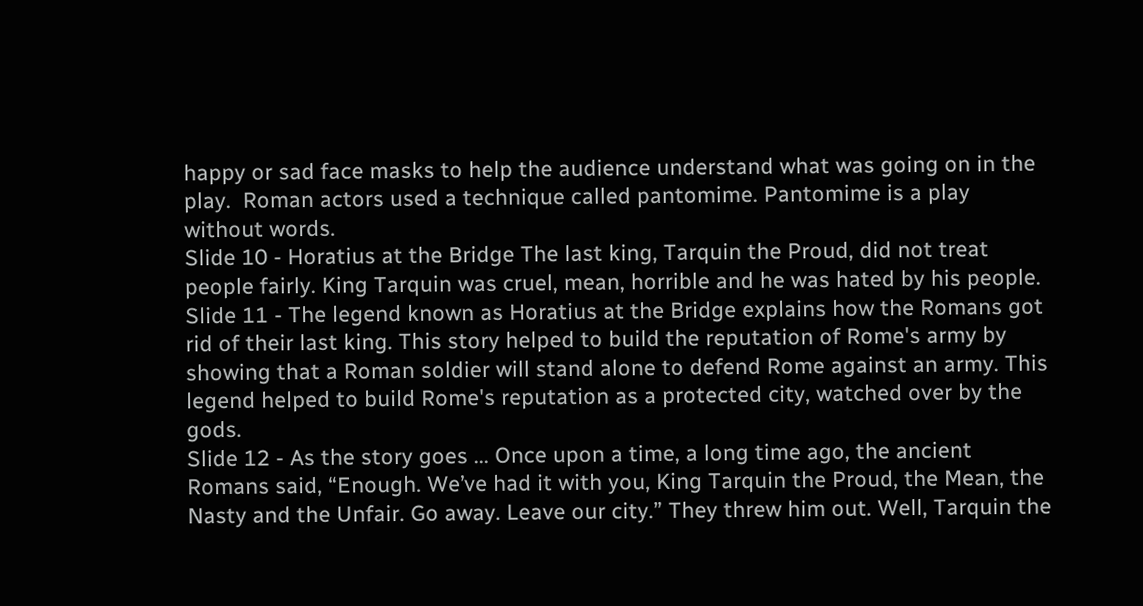happy or sad face masks to help the audience understand what was going on in the play.  Roman actors used a technique called pantomime. Pantomime is a play without words.
Slide 10 - Horatius at the Bridge The last king, Tarquin the Proud, did not treat people fairly. King Tarquin was cruel, mean, horrible and he was hated by his people.
Slide 11 - The legend known as Horatius at the Bridge explains how the Romans got rid of their last king. This story helped to build the reputation of Rome's army by showing that a Roman soldier will stand alone to defend Rome against an army. This legend helped to build Rome's reputation as a protected city, watched over by the gods.
Slide 12 - As the story goes ... Once upon a time, a long time ago, the ancient Romans said, “Enough. We’ve had it with you, King Tarquin the Proud, the Mean, the Nasty and the Unfair. Go away. Leave our city.” They threw him out. Well, Tarquin the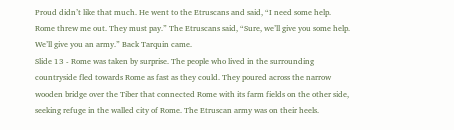Proud didn’t like that much. He went to the Etruscans and said, “I need some help. Rome threw me out. They must pay.” The Etruscans said, “Sure, we’ll give you some help. We’ll give you an army.” Back Tarquin came.
Slide 13 - Rome was taken by surprise. The people who lived in the surrounding countryside fled towards Rome as fast as they could. They poured across the narrow wooden bridge over the Tiber that connected Rome with its farm fields on the other side, seeking refuge in the walled city of Rome. The Etruscan army was on their heels.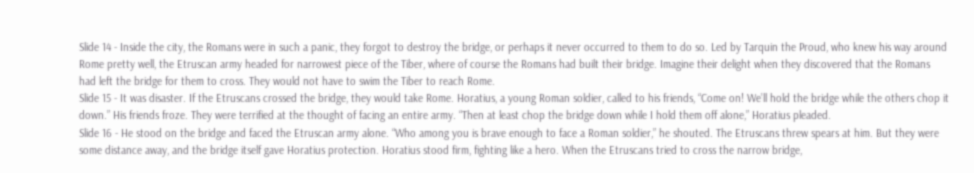Slide 14 - Inside the city, the Romans were in such a panic, they forgot to destroy the bridge, or perhaps it never occurred to them to do so. Led by Tarquin the Proud, who knew his way around Rome pretty well, the Etruscan army headed for narrowest piece of the Tiber, where of course the Romans had built their bridge. Imagine their delight when they discovered that the Romans had left the bridge for them to cross. They would not have to swim the Tiber to reach Rome.
Slide 15 - It was disaster. If the Etruscans crossed the bridge, they would take Rome. Horatius, a young Roman soldier, called to his friends, “Come on! We’ll hold the bridge while the others chop it down.” His friends froze. They were terrified at the thought of facing an entire army. “Then at least chop the bridge down while I hold them off alone,” Horatius pleaded.
Slide 16 - He stood on the bridge and faced the Etruscan army alone. “Who among you is brave enough to face a Roman soldier,” he shouted. The Etruscans threw spears at him. But they were some distance away, and the bridge itself gave Horatius protection. Horatius stood firm, fighting like a hero. When the Etruscans tried to cross the narrow bridge,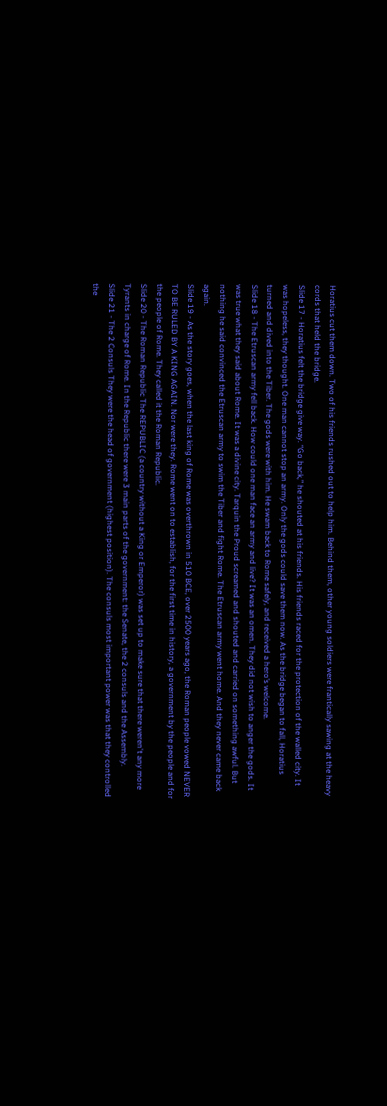Horatius cut them down. Two of his friends rushed out to help him. Behind them, other young soldiers were frantically sawing at the heavy cords that held the bridge.
Slide 17 - Horatius felt the bridge give way. “Go back,” he shouted at his friends. His friends raced for the protection of the walled city. It was hopeless, they thought. One man cannot stop an army. Only the gods could save them now. As the bridge began to fall, Horatius turned and dived into the Tiber. The gods were with him. He swam back to Rome safely, and received a hero’s welcome.
Slide 18 - The Etruscan army fell back. How could one man face an army and live? It was an omen. They did not wish to anger the gods. It was true what they said about Rome. It was a divine city. Tarquin the Proud screamed and shouted and carried on something awful. But nothing he said convinced the Etruscan army to swim the Tiber and fight Rome. The Etruscan army went home. And they never came back again.
Slide 19 - As the story goes, when the last king of Rome was overthrown in 510 BCE, over 2500 years ago, the Roman people vowed NEVER TO BE RULED BY A KING AGAIN. Nor were they. Rome went on to establish, for the first time in history, a government by the people and for the people of Rome. They called it the Roman Republic.
Slide 20 - The Roman Republic The REPUBLIC (a country without a King or Emperor) was set up to make sure that there weren't any more Tyrants in charge of Rome. In the Republic there were 3 main parts of the government: the Senate, the 2 consuls and the Assembly.
Slide 21 - The 2 Consuls They were the head of government (highest position). The consuls most important power was that they controlled the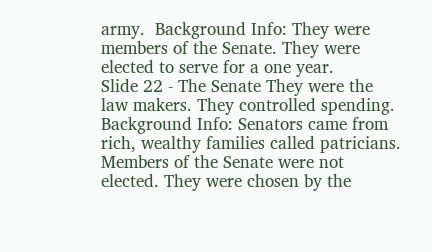army.  Background Info: They were members of the Senate. They were elected to serve for a one year.
Slide 22 - The Senate They were the law makers. They controlled spending. Background Info: Senators came from rich, wealthy families called patricians. Members of the Senate were not elected. They were chosen by the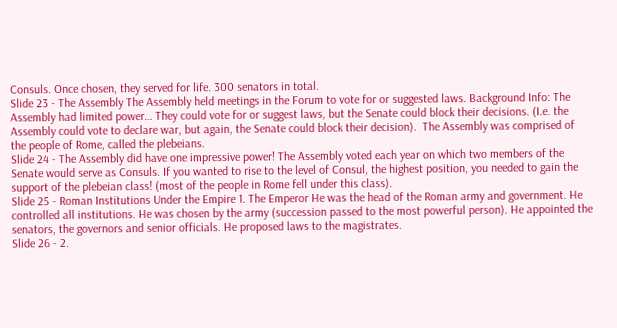Consuls. Once chosen, they served for life. 300 senators in total.
Slide 23 - The Assembly The Assembly held meetings in the Forum to vote for or suggested laws. Background Info: The Assembly had limited power… They could vote for or suggest laws, but the Senate could block their decisions. (I.e. the Assembly could vote to declare war, but again, the Senate could block their decision).  The Assembly was comprised of the people of Rome, called the plebeians.
Slide 24 - The Assembly did have one impressive power! The Assembly voted each year on which two members of the Senate would serve as Consuls. If you wanted to rise to the level of Consul, the highest position, you needed to gain the support of the plebeian class! (most of the people in Rome fell under this class).
Slide 25 - Roman Institutions Under the Empire 1. The Emperor He was the head of the Roman army and government. He controlled all institutions. He was chosen by the army (succession passed to the most powerful person). He appointed the senators, the governors and senior officials. He proposed laws to the magistrates.
Slide 26 - 2.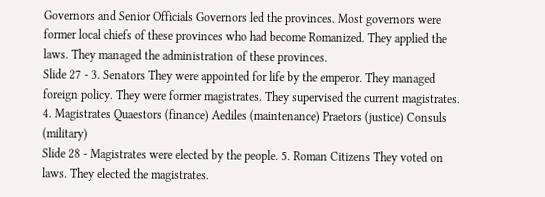Governors and Senior Officials Governors led the provinces. Most governors were former local chiefs of these provinces who had become Romanized. They applied the laws. They managed the administration of these provinces.
Slide 27 - 3. Senators They were appointed for life by the emperor. They managed foreign policy. They were former magistrates. They supervised the current magistrates. 4. Magistrates Quaestors (finance) Aediles (maintenance) Praetors (justice) Consuls (military)
Slide 28 - Magistrates were elected by the people. 5. Roman Citizens They voted on laws. They elected the magistrates.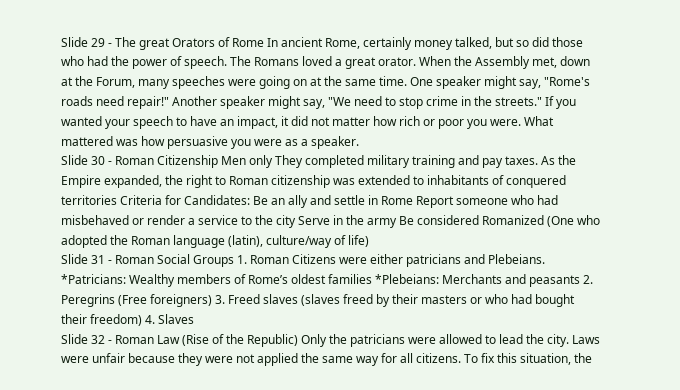Slide 29 - The great Orators of Rome In ancient Rome, certainly money talked, but so did those who had the power of speech. The Romans loved a great orator. When the Assembly met, down at the Forum, many speeches were going on at the same time. One speaker might say, "Rome's roads need repair!" Another speaker might say, "We need to stop crime in the streets." If you wanted your speech to have an impact, it did not matter how rich or poor you were. What mattered was how persuasive you were as a speaker.
Slide 30 - Roman Citizenship Men only They completed military training and pay taxes. As the Empire expanded, the right to Roman citizenship was extended to inhabitants of conquered territories Criteria for Candidates: Be an ally and settle in Rome Report someone who had misbehaved or render a service to the city Serve in the army Be considered Romanized (One who adopted the Roman language (latin), culture/way of life)
Slide 31 - Roman Social Groups 1. Roman Citizens were either patricians and Plebeians. *Patricians: Wealthy members of Rome’s oldest families *Plebeians: Merchants and peasants 2. Peregrins (Free foreigners) 3. Freed slaves (slaves freed by their masters or who had bought their freedom) 4. Slaves
Slide 32 - Roman Law (Rise of the Republic) Only the patricians were allowed to lead the city. Laws were unfair because they were not applied the same way for all citizens. To fix this situation, the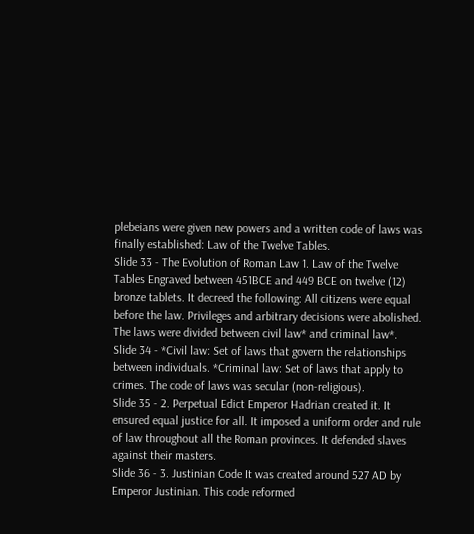plebeians were given new powers and a written code of laws was finally established: Law of the Twelve Tables.
Slide 33 - The Evolution of Roman Law 1. Law of the Twelve Tables Engraved between 451BCE and 449 BCE on twelve (12) bronze tablets. It decreed the following: All citizens were equal before the law. Privileges and arbitrary decisions were abolished. The laws were divided between civil law* and criminal law*.
Slide 34 - *Civil law: Set of laws that govern the relationships between individuals. *Criminal law: Set of laws that apply to crimes. The code of laws was secular (non-religious).
Slide 35 - 2. Perpetual Edict Emperor Hadrian created it. It ensured equal justice for all. It imposed a uniform order and rule of law throughout all the Roman provinces. It defended slaves against their masters.
Slide 36 - 3. Justinian Code It was created around 527 AD by Emperor Justinian. This code reformed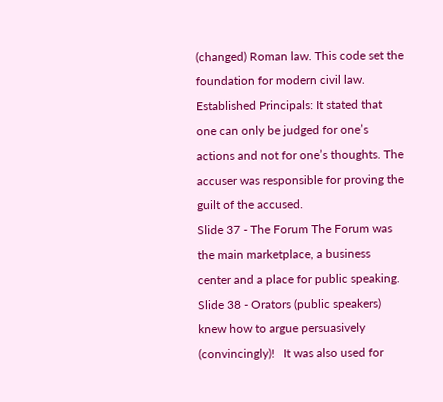(changed) Roman law. This code set the foundation for modern civil law. Established Principals: It stated that one can only be judged for one’s actions and not for one’s thoughts. The accuser was responsible for proving the guilt of the accused.
Slide 37 - The Forum The Forum was the main marketplace, a business center and a place for public speaking.
Slide 38 - Orators (public speakers) knew how to argue persuasively (convincingly)!   It was also used for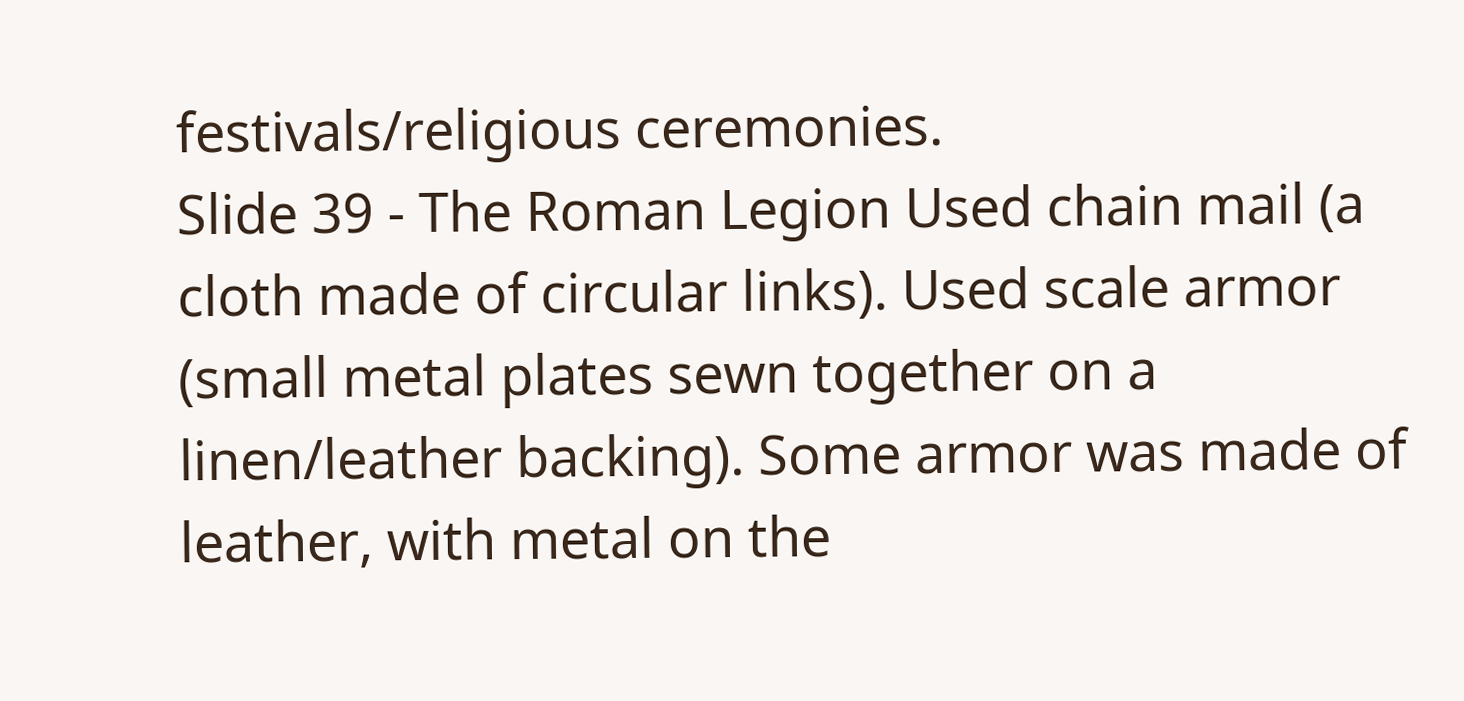festivals/religious ceremonies.
Slide 39 - The Roman Legion Used chain mail (a cloth made of circular links). Used scale armor (small metal plates sewn together on a linen/leather backing). Some armor was made of leather, with metal on the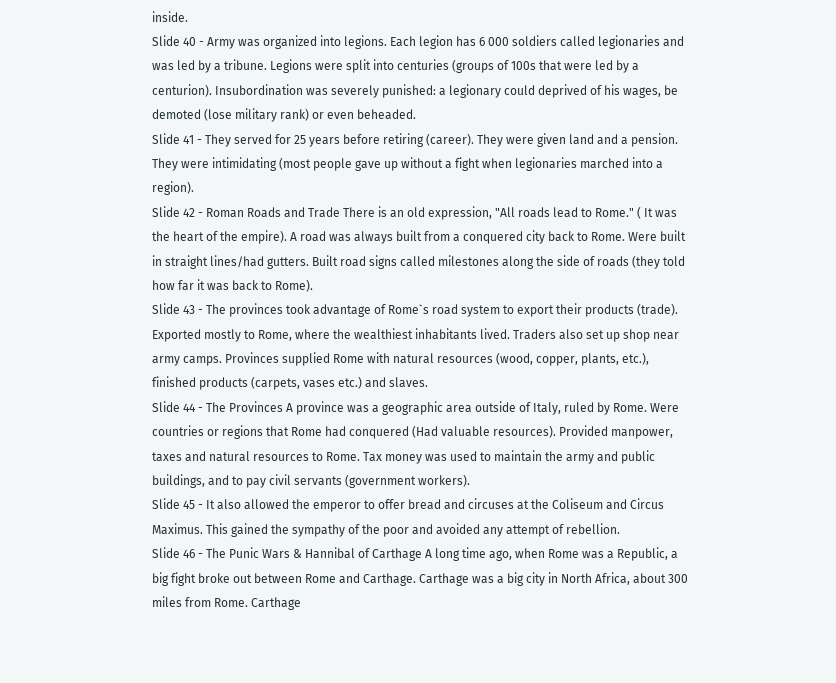inside.
Slide 40 - Army was organized into legions. Each legion has 6 000 soldiers called legionaries and was led by a tribune. Legions were split into centuries (groups of 100s that were led by a centurion). Insubordination was severely punished: a legionary could deprived of his wages, be demoted (lose military rank) or even beheaded.
Slide 41 - They served for 25 years before retiring (career). They were given land and a pension. They were intimidating (most people gave up without a fight when legionaries marched into a region).
Slide 42 - Roman Roads and Trade There is an old expression, "All roads lead to Rome." ( It was the heart of the empire). A road was always built from a conquered city back to Rome. Were built in straight lines/had gutters. Built road signs called milestones along the side of roads (they told how far it was back to Rome).
Slide 43 - The provinces took advantage of Rome`s road system to export their products (trade). Exported mostly to Rome, where the wealthiest inhabitants lived. Traders also set up shop near army camps. Provinces supplied Rome with natural resources (wood, copper, plants, etc.), finished products (carpets, vases etc.) and slaves.
Slide 44 - The Provinces A province was a geographic area outside of Italy, ruled by Rome. Were countries or regions that Rome had conquered (Had valuable resources). Provided manpower, taxes and natural resources to Rome. Tax money was used to maintain the army and public buildings, and to pay civil servants (government workers).
Slide 45 - It also allowed the emperor to offer bread and circuses at the Coliseum and Circus Maximus. This gained the sympathy of the poor and avoided any attempt of rebellion.
Slide 46 - The Punic Wars & Hannibal of Carthage A long time ago, when Rome was a Republic, a big fight broke out between Rome and Carthage. Carthage was a big city in North Africa, about 300 miles from Rome. Carthage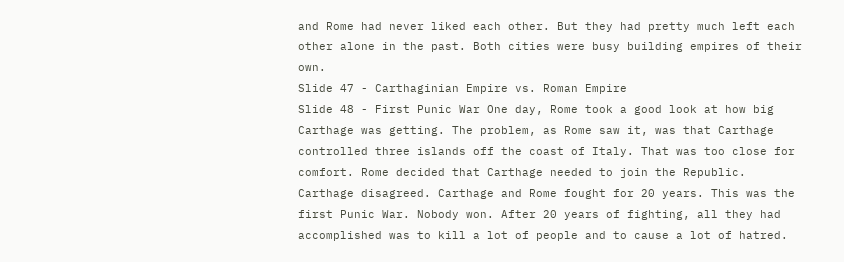and Rome had never liked each other. But they had pretty much left each other alone in the past. Both cities were busy building empires of their own.
Slide 47 - Carthaginian Empire vs. Roman Empire
Slide 48 - First Punic War One day, Rome took a good look at how big Carthage was getting. The problem, as Rome saw it, was that Carthage controlled three islands off the coast of Italy. That was too close for comfort. Rome decided that Carthage needed to join the Republic. Carthage disagreed. Carthage and Rome fought for 20 years. This was the first Punic War. Nobody won. After 20 years of fighting, all they had accomplished was to kill a lot of people and to cause a lot of hatred.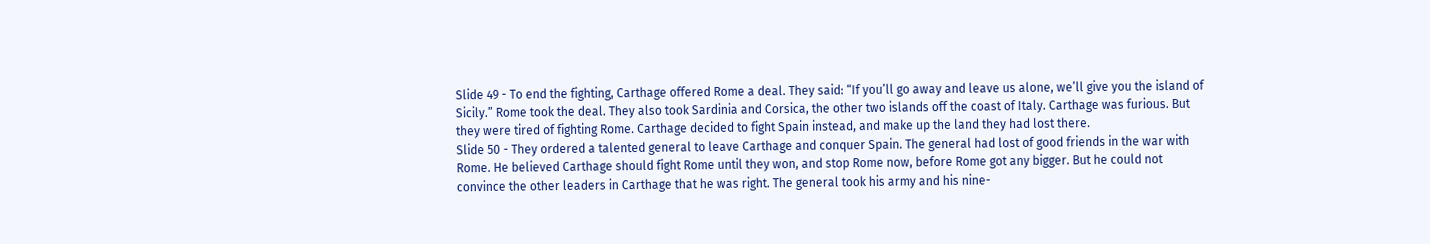Slide 49 - To end the fighting, Carthage offered Rome a deal. They said: “If you’ll go away and leave us alone, we’ll give you the island of Sicily.” Rome took the deal. They also took Sardinia and Corsica, the other two islands off the coast of Italy. Carthage was furious. But they were tired of fighting Rome. Carthage decided to fight Spain instead, and make up the land they had lost there.
Slide 50 - They ordered a talented general to leave Carthage and conquer Spain. The general had lost of good friends in the war with Rome. He believed Carthage should fight Rome until they won, and stop Rome now, before Rome got any bigger. But he could not convince the other leaders in Carthage that he was right. The general took his army and his nine-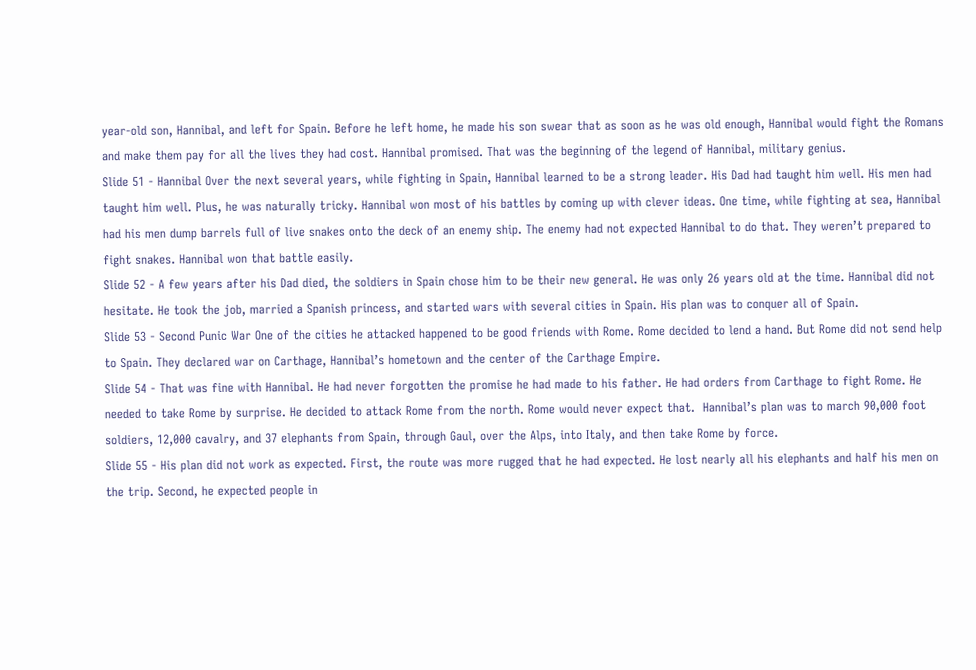year-old son, Hannibal, and left for Spain. Before he left home, he made his son swear that as soon as he was old enough, Hannibal would fight the Romans and make them pay for all the lives they had cost. Hannibal promised. That was the beginning of the legend of Hannibal, military genius.
Slide 51 - Hannibal Over the next several years, while fighting in Spain, Hannibal learned to be a strong leader. His Dad had taught him well. His men had taught him well. Plus, he was naturally tricky. Hannibal won most of his battles by coming up with clever ideas. One time, while fighting at sea, Hannibal had his men dump barrels full of live snakes onto the deck of an enemy ship. The enemy had not expected Hannibal to do that. They weren’t prepared to fight snakes. Hannibal won that battle easily.
Slide 52 - A few years after his Dad died, the soldiers in Spain chose him to be their new general. He was only 26 years old at the time. Hannibal did not hesitate. He took the job, married a Spanish princess, and started wars with several cities in Spain. His plan was to conquer all of Spain.
Slide 53 - Second Punic War One of the cities he attacked happened to be good friends with Rome. Rome decided to lend a hand. But Rome did not send help to Spain. They declared war on Carthage, Hannibal’s hometown and the center of the Carthage Empire.
Slide 54 - That was fine with Hannibal. He had never forgotten the promise he had made to his father. He had orders from Carthage to fight Rome. He needed to take Rome by surprise. He decided to attack Rome from the north. Rome would never expect that.  Hannibal’s plan was to march 90,000 foot soldiers, 12,000 cavalry, and 37 elephants from Spain, through Gaul, over the Alps, into Italy, and then take Rome by force.
Slide 55 - His plan did not work as expected. First, the route was more rugged that he had expected. He lost nearly all his elephants and half his men on the trip. Second, he expected people in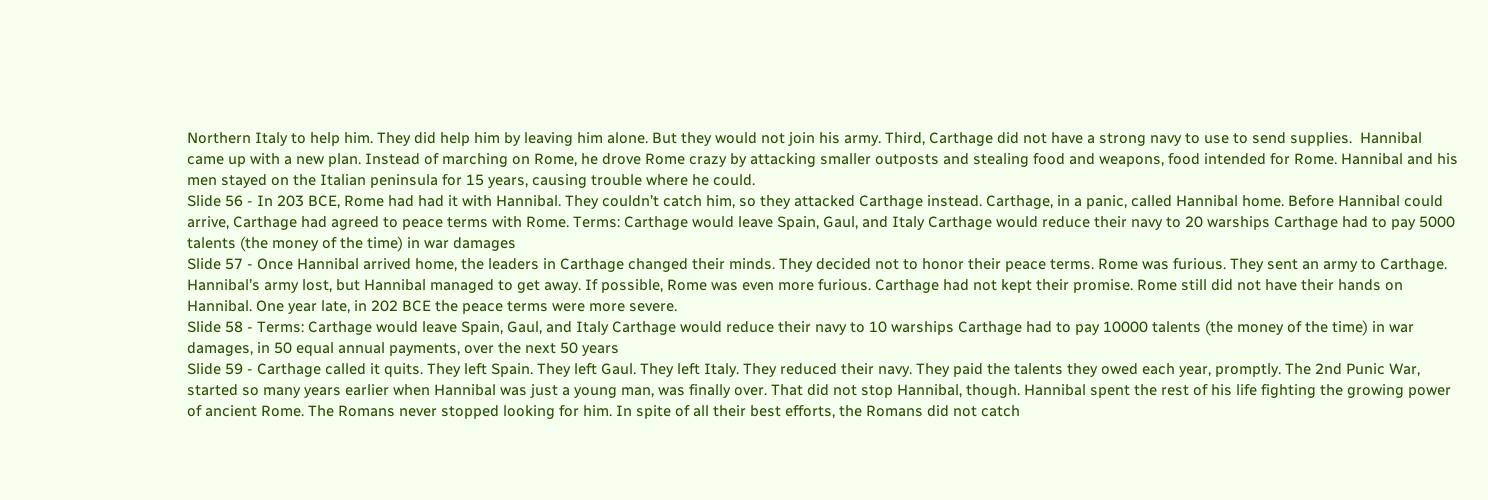Northern Italy to help him. They did help him by leaving him alone. But they would not join his army. Third, Carthage did not have a strong navy to use to send supplies.  Hannibal came up with a new plan. Instead of marching on Rome, he drove Rome crazy by attacking smaller outposts and stealing food and weapons, food intended for Rome. Hannibal and his men stayed on the Italian peninsula for 15 years, causing trouble where he could.
Slide 56 - In 203 BCE, Rome had had it with Hannibal. They couldn’t catch him, so they attacked Carthage instead. Carthage, in a panic, called Hannibal home. Before Hannibal could arrive, Carthage had agreed to peace terms with Rome. Terms: Carthage would leave Spain, Gaul, and Italy Carthage would reduce their navy to 20 warships Carthage had to pay 5000 talents (the money of the time) in war damages
Slide 57 - Once Hannibal arrived home, the leaders in Carthage changed their minds. They decided not to honor their peace terms. Rome was furious. They sent an army to Carthage. Hannibal’s army lost, but Hannibal managed to get away. If possible, Rome was even more furious. Carthage had not kept their promise. Rome still did not have their hands on Hannibal. One year late, in 202 BCE the peace terms were more severe.
Slide 58 - Terms: Carthage would leave Spain, Gaul, and Italy Carthage would reduce their navy to 10 warships Carthage had to pay 10000 talents (the money of the time) in war damages, in 50 equal annual payments, over the next 50 years
Slide 59 - Carthage called it quits. They left Spain. They left Gaul. They left Italy. They reduced their navy. They paid the talents they owed each year, promptly. The 2nd Punic War, started so many years earlier when Hannibal was just a young man, was finally over. That did not stop Hannibal, though. Hannibal spent the rest of his life fighting the growing power of ancient Rome. The Romans never stopped looking for him. In spite of all their best efforts, the Romans did not catch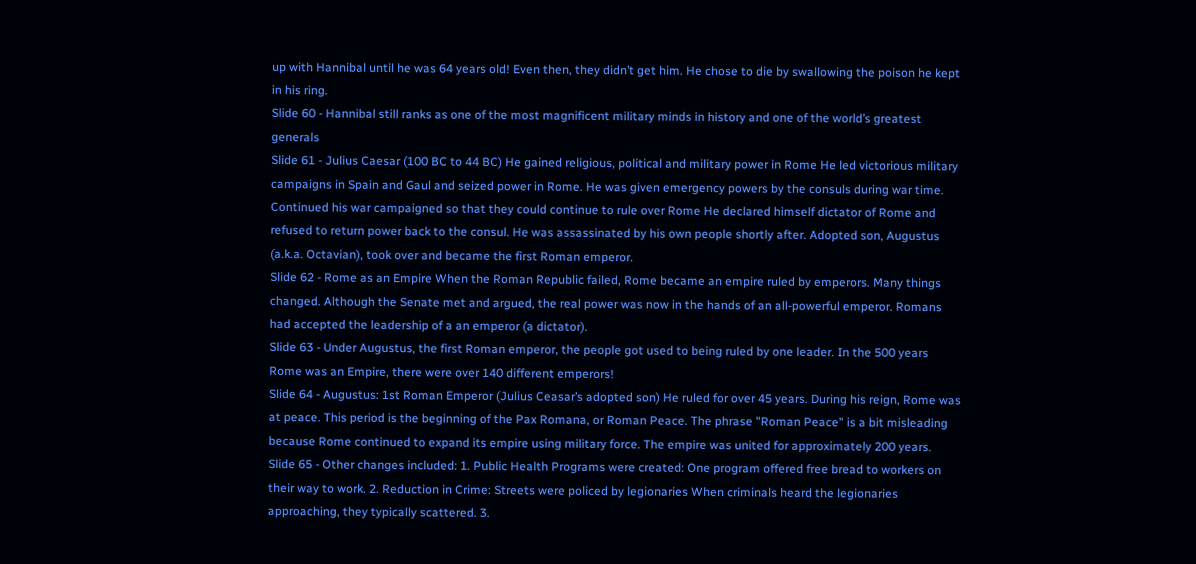up with Hannibal until he was 64 years old! Even then, they didn’t get him. He chose to die by swallowing the poison he kept in his ring.
Slide 60 - Hannibal still ranks as one of the most magnificent military minds in history and one of the world’s greatest generals
Slide 61 - Julius Caesar (100 BC to 44 BC) He gained religious, political and military power in Rome He led victorious military campaigns in Spain and Gaul and seized power in Rome. He was given emergency powers by the consuls during war time. Continued his war campaigned so that they could continue to rule over Rome He declared himself dictator of Rome and refused to return power back to the consul. He was assassinated by his own people shortly after. Adopted son, Augustus (a.k.a. Octavian), took over and became the first Roman emperor.
Slide 62 - Rome as an Empire When the Roman Republic failed, Rome became an empire ruled by emperors. Many things changed. Although the Senate met and argued, the real power was now in the hands of an all-powerful emperor. Romans had accepted the leadership of a an emperor (a dictator).
Slide 63 - Under Augustus, the first Roman emperor, the people got used to being ruled by one leader. In the 500 years Rome was an Empire, there were over 140 different emperors!
Slide 64 - Augustus: 1st Roman Emperor (Julius Ceasar’s adopted son) He ruled for over 45 years. During his reign, Rome was at peace. This period is the beginning of the Pax Romana, or Roman Peace. The phrase "Roman Peace" is a bit misleading because Rome continued to expand its empire using military force. The empire was united for approximately 200 years.
Slide 65 - Other changes included: 1. Public Health Programs were created: One program offered free bread to workers on their way to work. 2. Reduction in Crime: Streets were policed by legionaries When criminals heard the legionaries approaching, they typically scattered. 3.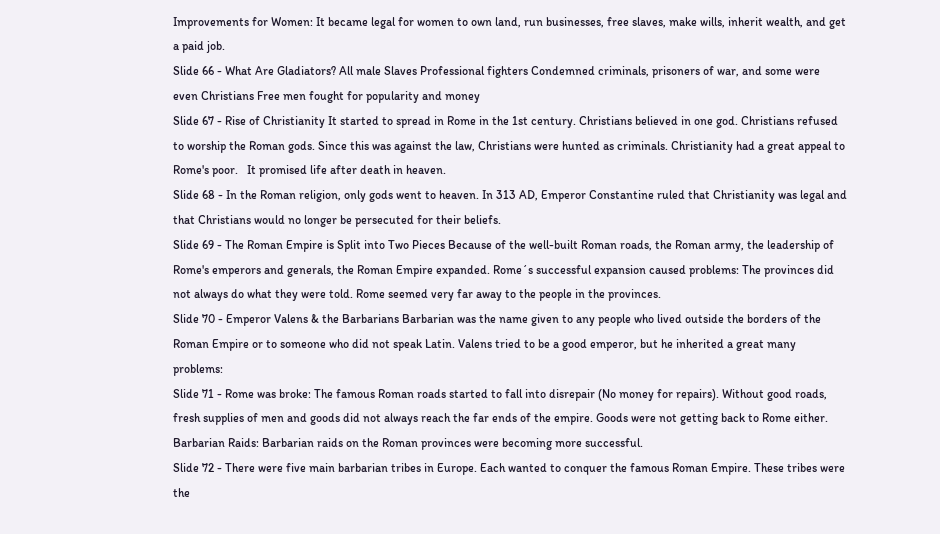Improvements for Women: It became legal for women to own land, run businesses, free slaves, make wills, inherit wealth, and get a paid job.
Slide 66 - What Are Gladiators? All male Slaves Professional fighters Condemned criminals, prisoners of war, and some were even Christians Free men fought for popularity and money
Slide 67 - Rise of Christianity It started to spread in Rome in the 1st century. Christians believed in one god. Christians refused to worship the Roman gods. Since this was against the law, Christians were hunted as criminals. Christianity had a great appeal to Rome's poor.   It promised life after death in heaven.
Slide 68 - In the Roman religion, only gods went to heaven. In 313 AD, Emperor Constantine ruled that Christianity was legal and that Christians would no longer be persecuted for their beliefs.
Slide 69 - The Roman Empire is Split into Two Pieces Because of the well-built Roman roads, the Roman army, the leadership of Rome's emperors and generals, the Roman Empire expanded. Rome´s successful expansion caused problems: The provinces did not always do what they were told. Rome seemed very far away to the people in the provinces.
Slide 70 - Emperor Valens & the Barbarians Barbarian was the name given to any people who lived outside the borders of the Roman Empire or to someone who did not speak Latin. Valens tried to be a good emperor, but he inherited a great many problems:
Slide 71 - Rome was broke: The famous Roman roads started to fall into disrepair (No money for repairs). Without good roads, fresh supplies of men and goods did not always reach the far ends of the empire. Goods were not getting back to Rome either. Barbarian Raids: Barbarian raids on the Roman provinces were becoming more successful.
Slide 72 - There were five main barbarian tribes in Europe. Each wanted to conquer the famous Roman Empire. These tribes were the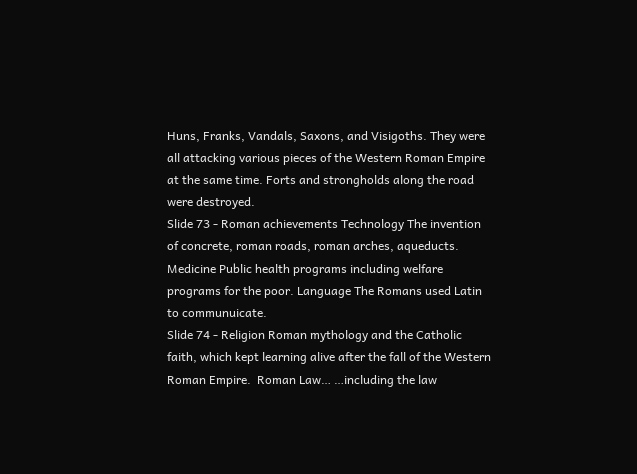Huns, Franks, Vandals, Saxons, and Visigoths. They were all attacking various pieces of the Western Roman Empire at the same time. Forts and strongholds along the road were destroyed.
Slide 73 - Roman achievements Technology The invention of concrete, roman roads, roman arches, aqueducts. Medicine Public health programs including welfare programs for the poor. Language The Romans used Latin to communuicate.
Slide 74 - Religion Roman mythology and the Catholic faith, which kept learning alive after the fall of the Western Roman Empire.  Roman Law… …including the law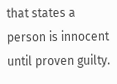that states a person is innocent until proven guilty.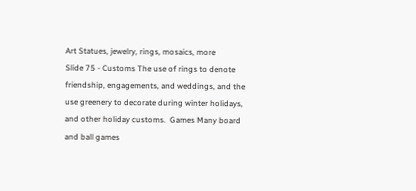Art Statues, jewelry, rings, mosaics, more
Slide 75 - Customs The use of rings to denote friendship, engagements, and weddings, and the use greenery to decorate during winter holidays, and other holiday customs.  Games Many board and ball games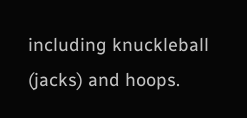including knuckleball (jacks) and hoops.